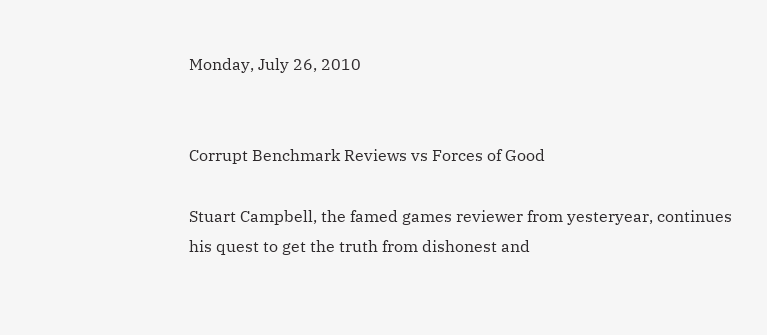Monday, July 26, 2010


Corrupt Benchmark Reviews vs Forces of Good

Stuart Campbell, the famed games reviewer from yesteryear, continues his quest to get the truth from dishonest and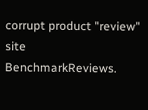corrupt product "review" site BenchmarkReviews.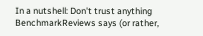In a nutshell: Don't trust anything BenchmarkReviews says (or rather,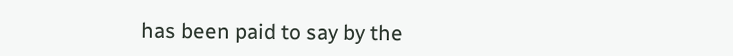has been paid to say by the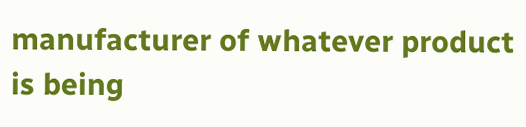manufacturer of whatever product is being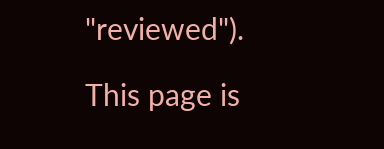"reviewed").

This page is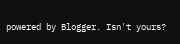powered by Blogger. Isn't yours?